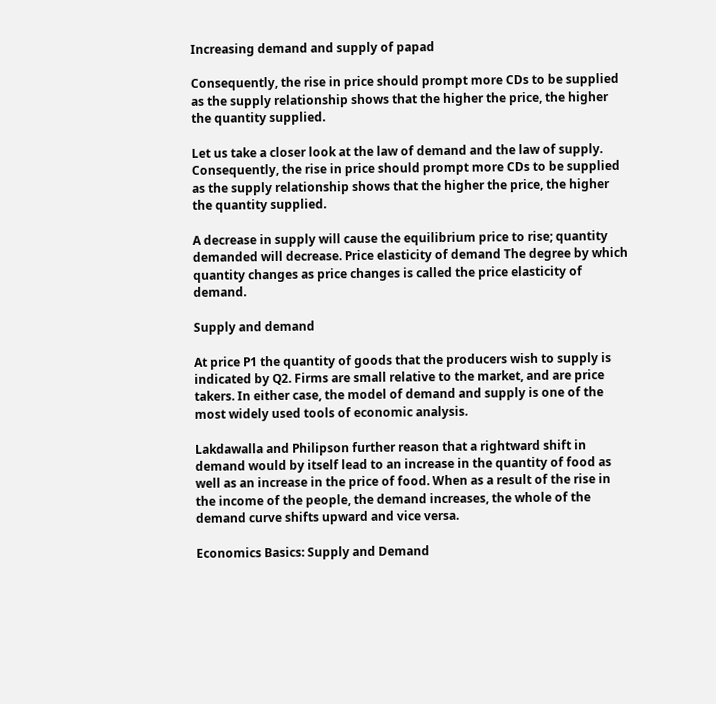Increasing demand and supply of papad

Consequently, the rise in price should prompt more CDs to be supplied as the supply relationship shows that the higher the price, the higher the quantity supplied.

Let us take a closer look at the law of demand and the law of supply. Consequently, the rise in price should prompt more CDs to be supplied as the supply relationship shows that the higher the price, the higher the quantity supplied.

A decrease in supply will cause the equilibrium price to rise; quantity demanded will decrease. Price elasticity of demand The degree by which quantity changes as price changes is called the price elasticity of demand.

Supply and demand

At price P1 the quantity of goods that the producers wish to supply is indicated by Q2. Firms are small relative to the market, and are price takers. In either case, the model of demand and supply is one of the most widely used tools of economic analysis.

Lakdawalla and Philipson further reason that a rightward shift in demand would by itself lead to an increase in the quantity of food as well as an increase in the price of food. When as a result of the rise in the income of the people, the demand increases, the whole of the demand curve shifts upward and vice versa.

Economics Basics: Supply and Demand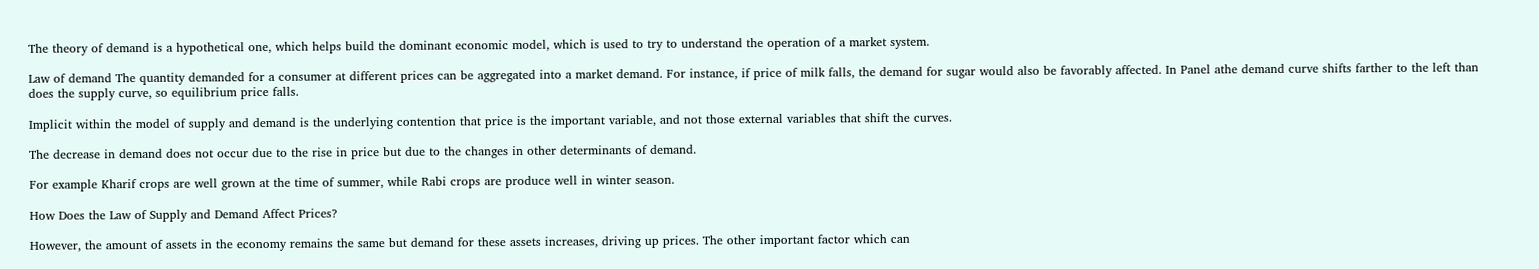The theory of demand is a hypothetical one, which helps build the dominant economic model, which is used to try to understand the operation of a market system.

Law of demand The quantity demanded for a consumer at different prices can be aggregated into a market demand. For instance, if price of milk falls, the demand for sugar would also be favorably affected. In Panel athe demand curve shifts farther to the left than does the supply curve, so equilibrium price falls.

Implicit within the model of supply and demand is the underlying contention that price is the important variable, and not those external variables that shift the curves.

The decrease in demand does not occur due to the rise in price but due to the changes in other determinants of demand.

For example Kharif crops are well grown at the time of summer, while Rabi crops are produce well in winter season.

How Does the Law of Supply and Demand Affect Prices?

However, the amount of assets in the economy remains the same but demand for these assets increases, driving up prices. The other important factor which can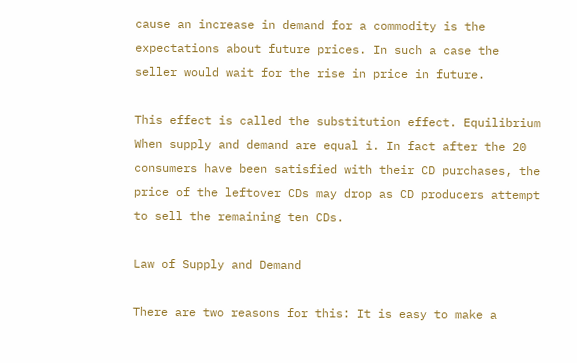cause an increase in demand for a commodity is the expectations about future prices. In such a case the seller would wait for the rise in price in future.

This effect is called the substitution effect. Equilibrium When supply and demand are equal i. In fact after the 20 consumers have been satisfied with their CD purchases, the price of the leftover CDs may drop as CD producers attempt to sell the remaining ten CDs.

Law of Supply and Demand

There are two reasons for this: It is easy to make a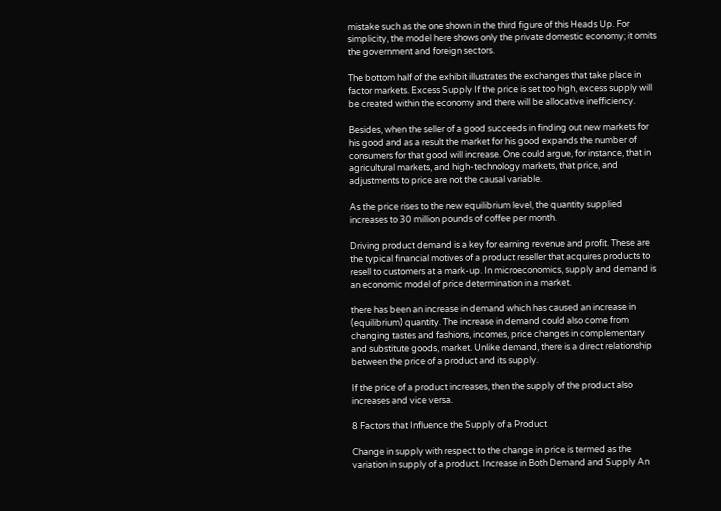mistake such as the one shown in the third figure of this Heads Up. For simplicity, the model here shows only the private domestic economy; it omits the government and foreign sectors.

The bottom half of the exhibit illustrates the exchanges that take place in factor markets. Excess Supply If the price is set too high, excess supply will be created within the economy and there will be allocative inefficiency.

Besides, when the seller of a good succeeds in finding out new markets for his good and as a result the market for his good expands the number of consumers for that good will increase. One could argue, for instance, that in agricultural markets, and high-technology markets, that price, and adjustments to price are not the causal variable.

As the price rises to the new equilibrium level, the quantity supplied increases to 30 million pounds of coffee per month.

Driving product demand is a key for earning revenue and profit. These are the typical financial motives of a product reseller that acquires products to resell to customers at a mark-up. In microeconomics, supply and demand is an economic model of price determination in a market.

there has been an increase in demand which has caused an increase in (equilibrium) quantity. The increase in demand could also come from changing tastes and fashions, incomes, price changes in complementary and substitute goods, market. Unlike demand, there is a direct relationship between the price of a product and its supply.

If the price of a product increases, then the supply of the product also increases and vice versa.

8 Factors that Influence the Supply of a Product

Change in supply with respect to the change in price is termed as the variation in supply of a product. Increase in Both Demand and Supply An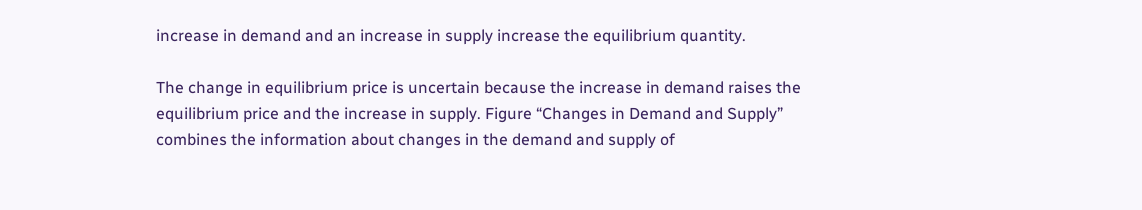increase in demand and an increase in supply increase the equilibrium quantity.

The change in equilibrium price is uncertain because the increase in demand raises the equilibrium price and the increase in supply. Figure “Changes in Demand and Supply” combines the information about changes in the demand and supply of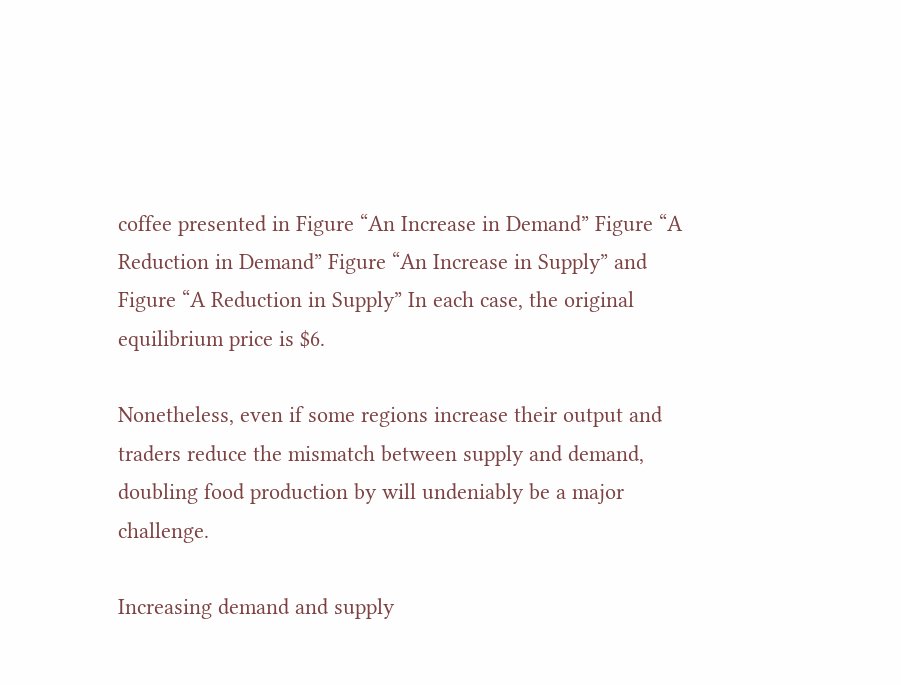coffee presented in Figure “An Increase in Demand” Figure “A Reduction in Demand” Figure “An Increase in Supply” and Figure “A Reduction in Supply” In each case, the original equilibrium price is $6.

Nonetheless, even if some regions increase their output and traders reduce the mismatch between supply and demand, doubling food production by will undeniably be a major challenge.

Increasing demand and supply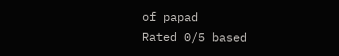of papad
Rated 0/5 based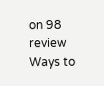on 98 review
Ways to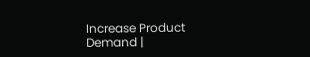Increase Product Demand |